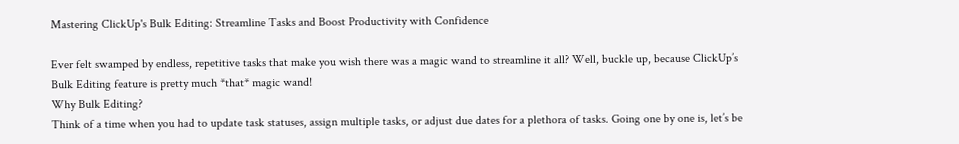Mastering ClickUp's Bulk Editing: Streamline Tasks and Boost Productivity with Confidence

Ever felt swamped by endless, repetitive tasks that make you wish there was a magic wand to streamline it all? Well, buckle up, because ClickUp’s Bulk Editing feature is pretty much *that* magic wand!
Why Bulk Editing?
Think of a time when you had to update task statuses, assign multiple tasks, or adjust due dates for a plethora of tasks. Going one by one is, let’s be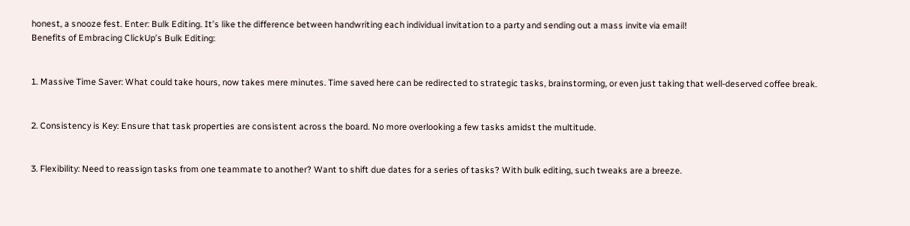honest, a snooze fest. Enter: Bulk Editing. It’s like the difference between handwriting each individual invitation to a party and sending out a mass invite via email!
Benefits of Embracing ClickUp’s Bulk Editing:


1. Massive Time Saver: What could take hours, now takes mere minutes. Time saved here can be redirected to strategic tasks, brainstorming, or even just taking that well-deserved coffee break.


2. Consistency is Key: Ensure that task properties are consistent across the board. No more overlooking a few tasks amidst the multitude.


3. Flexibility: Need to reassign tasks from one teammate to another? Want to shift due dates for a series of tasks? With bulk editing, such tweaks are a breeze.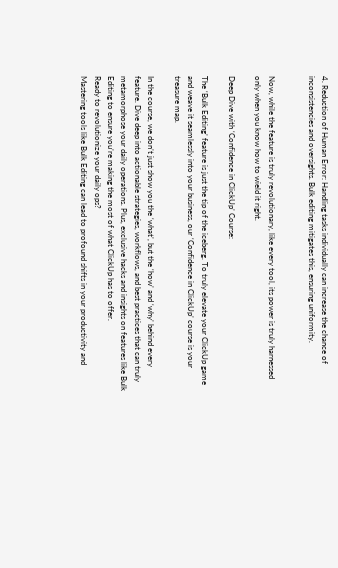4. Reduction of Human Error: Handling tasks individually can increase the chance of inconsistencies and oversights. Bulk editing mitigates this, ensuring uniformity.


Now, while the feature is truly revolutionary, like every tool, its power is truly harnessed only when you know how to wield it right.

Deep Dive with ‘Confidence in ClickUp’ Course:

The ‘Bulk Editing’ feature is just the tip of the iceberg. To truly elevate your ClickUp game and weave it seamlessly into your business, our ‘Confidence in ClickUp’ course is your treasure map.

In the course, we don’t just show you the ‘what’, but the ‘how’ and ‘why’ behind every feature. Dive deep into actionable strategies, workflows, and best practices that can truly metamorphose your daily operations. Plus, exclusive hacks and insights on features like Bulk Editing to ensure you’re making the most of what ClickUp has to offer.
Ready to revolutionize your daily ops?
Mastering tools like Bulk Editing can lead to profound shifts in your productivity and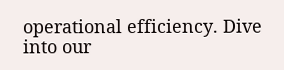operational efficiency. Dive into our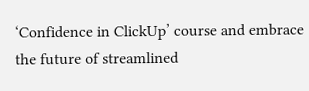‘Confidence in ClickUp’ course and embrace the future of streamlined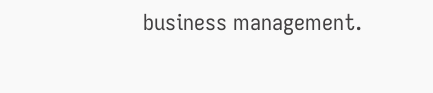business management.